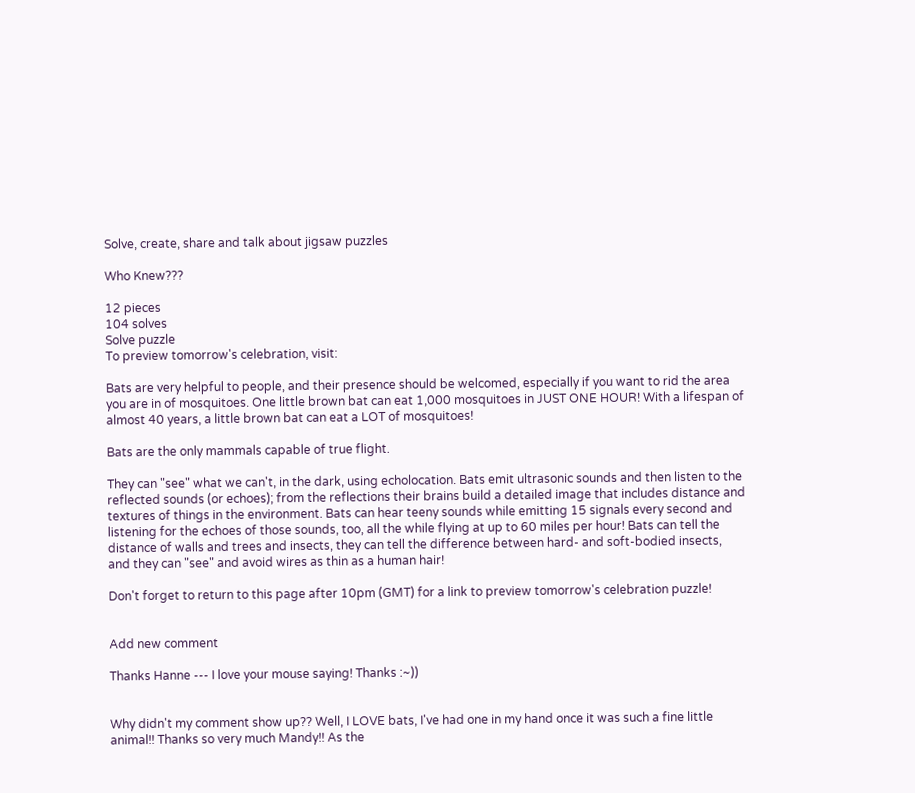Solve, create, share and talk about jigsaw puzzles

Who Knew???

12 pieces
104 solves
Solve puzzle
To preview tomorrow's celebration, visit:

Bats are very helpful to people, and their presence should be welcomed, especially if you want to rid the area you are in of mosquitoes. One little brown bat can eat 1,000 mosquitoes in JUST ONE HOUR! With a lifespan of almost 40 years, a little brown bat can eat a LOT of mosquitoes!

Bats are the only mammals capable of true flight.

They can "see" what we can't, in the dark, using echolocation. Bats emit ultrasonic sounds and then listen to the reflected sounds (or echoes); from the reflections their brains build a detailed image that includes distance and textures of things in the environment. Bats can hear teeny sounds while emitting 15 signals every second and listening for the echoes of those sounds, too, all the while flying at up to 60 miles per hour! Bats can tell the distance of walls and trees and insects, they can tell the difference between hard- and soft-bodied insects, and they can "see" and avoid wires as thin as a human hair!

Don't forget to return to this page after 10pm (GMT) for a link to preview tomorrow's celebration puzzle!


Add new comment

Thanks Hanne --- I love your mouse saying! Thanks :~))


Why didn't my comment show up?? Well, I LOVE bats, I've had one in my hand once it was such a fine little animal!! Thanks so very much Mandy!! As the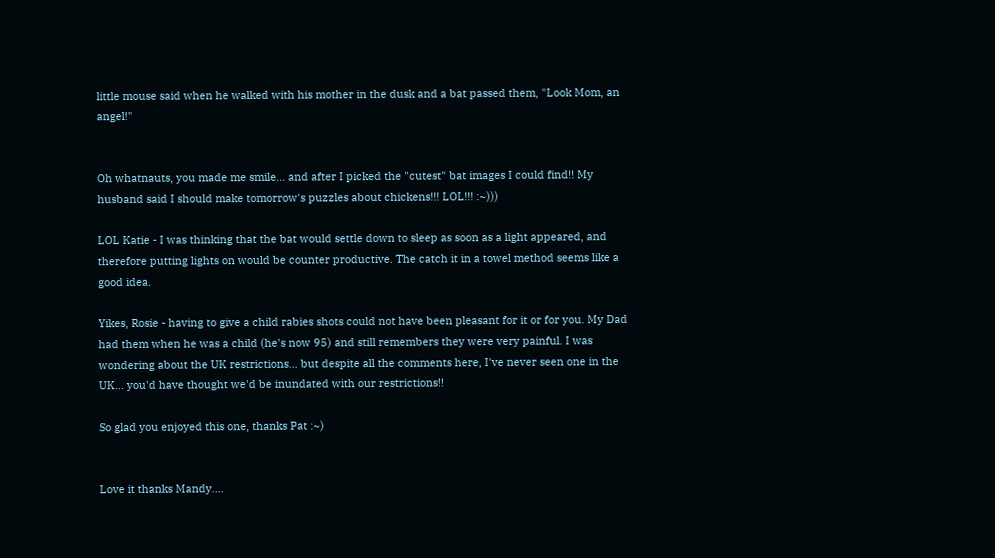little mouse said when he walked with his mother in the dusk and a bat passed them, "Look Mom, an angel!"


Oh whatnauts, you made me smile... and after I picked the "cutest" bat images I could find!! My husband said I should make tomorrow's puzzles about chickens!!! LOL!!! :~)))

LOL Katie - I was thinking that the bat would settle down to sleep as soon as a light appeared, and therefore putting lights on would be counter productive. The catch it in a towel method seems like a good idea.

Yikes, Rosie - having to give a child rabies shots could not have been pleasant for it or for you. My Dad had them when he was a child (he's now 95) and still remembers they were very painful. I was wondering about the UK restrictions... but despite all the comments here, I've never seen one in the UK... you'd have thought we'd be inundated with our restrictions!!

So glad you enjoyed this one, thanks Pat :~)


Love it thanks Mandy....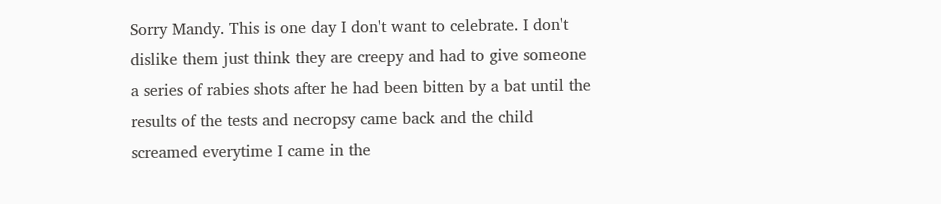Sorry Mandy. This is one day I don't want to celebrate. I don't dislike them just think they are creepy and had to give someone a series of rabies shots after he had been bitten by a bat until the results of the tests and necropsy came back and the child screamed everytime I came in the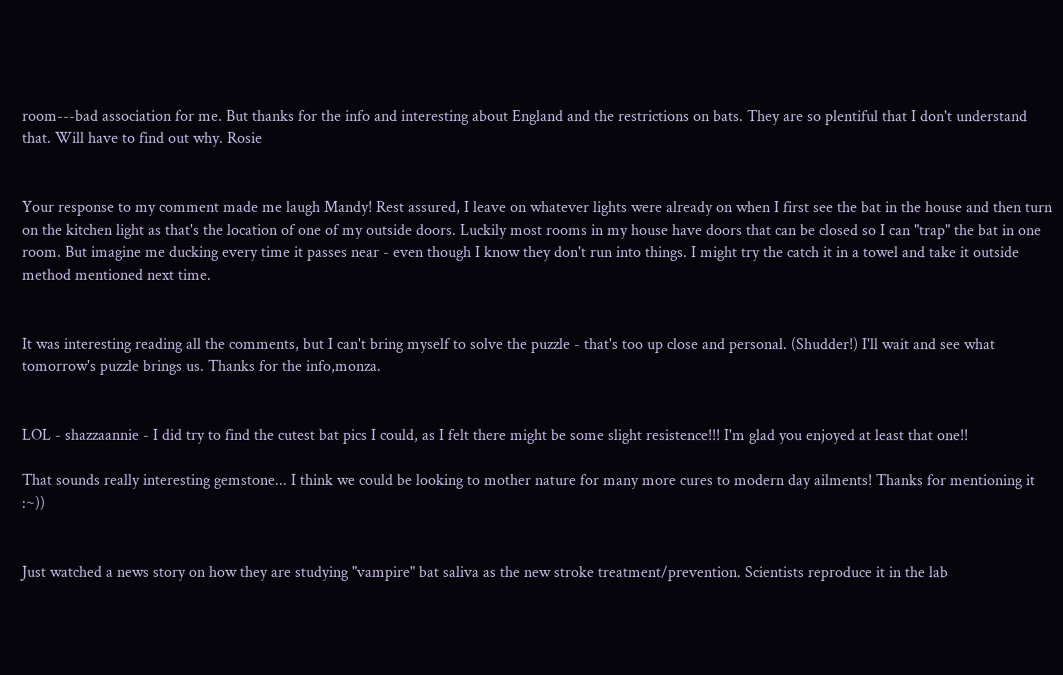room---bad association for me. But thanks for the info and interesting about England and the restrictions on bats. They are so plentiful that I don't understand that. Will have to find out why. Rosie


Your response to my comment made me laugh Mandy! Rest assured, I leave on whatever lights were already on when I first see the bat in the house and then turn on the kitchen light as that's the location of one of my outside doors. Luckily most rooms in my house have doors that can be closed so I can "trap" the bat in one room. But imagine me ducking every time it passes near - even though I know they don't run into things. I might try the catch it in a towel and take it outside method mentioned next time.


It was interesting reading all the comments, but I can't bring myself to solve the puzzle - that's too up close and personal. (Shudder!) I'll wait and see what tomorrow's puzzle brings us. Thanks for the info,monza.


LOL - shazzaannie - I did try to find the cutest bat pics I could, as I felt there might be some slight resistence!!! I'm glad you enjoyed at least that one!!

That sounds really interesting gemstone... I think we could be looking to mother nature for many more cures to modern day ailments! Thanks for mentioning it :~))


Just watched a news story on how they are studying "vampire" bat saliva as the new stroke treatment/prevention. Scientists reproduce it in the lab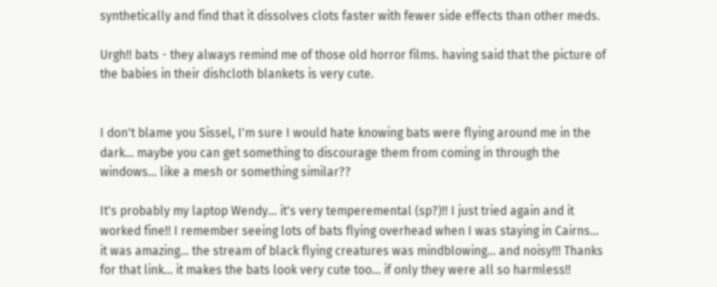synthetically and find that it dissolves clots faster with fewer side effects than other meds.

Urgh!! bats - they always remind me of those old horror films. having said that the picture of the babies in their dishcloth blankets is very cute.


I don't blame you Sissel, I'm sure I would hate knowing bats were flying around me in the dark... maybe you can get something to discourage them from coming in through the windows... like a mesh or something similar??

It's probably my laptop Wendy... it's very temperemental (sp?)!! I just tried again and it worked fine!! I remember seeing lots of bats flying overhead when I was staying in Cairns... it was amazing... the stream of black flying creatures was mindblowing... and noisy!!! Thanks for that link... it makes the bats look very cute too... if only they were all so harmless!!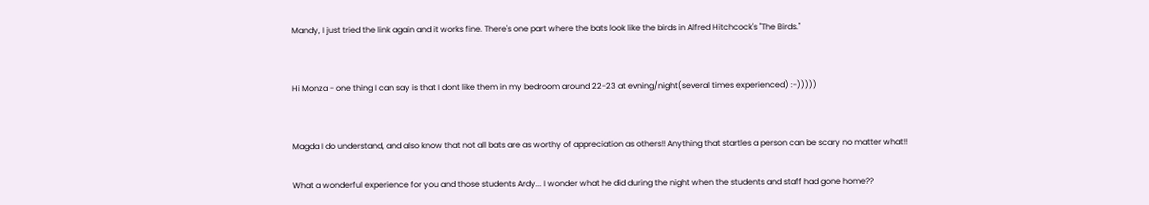Mandy, I just tried the link again and it works fine. There's one part where the bats look like the birds in Alfred Hitchcock's "The Birds."


Hi Monza - one thing I can say is that I dont like them in my bedroom around 22-23 at evning/night(several times experienced) :-)))))


Magda I do understand, and also know that not all bats are as worthy of appreciation as others!! Anything that startles a person can be scary no matter what!!

What a wonderful experience for you and those students Ardy... I wonder what he did during the night when the students and staff had gone home??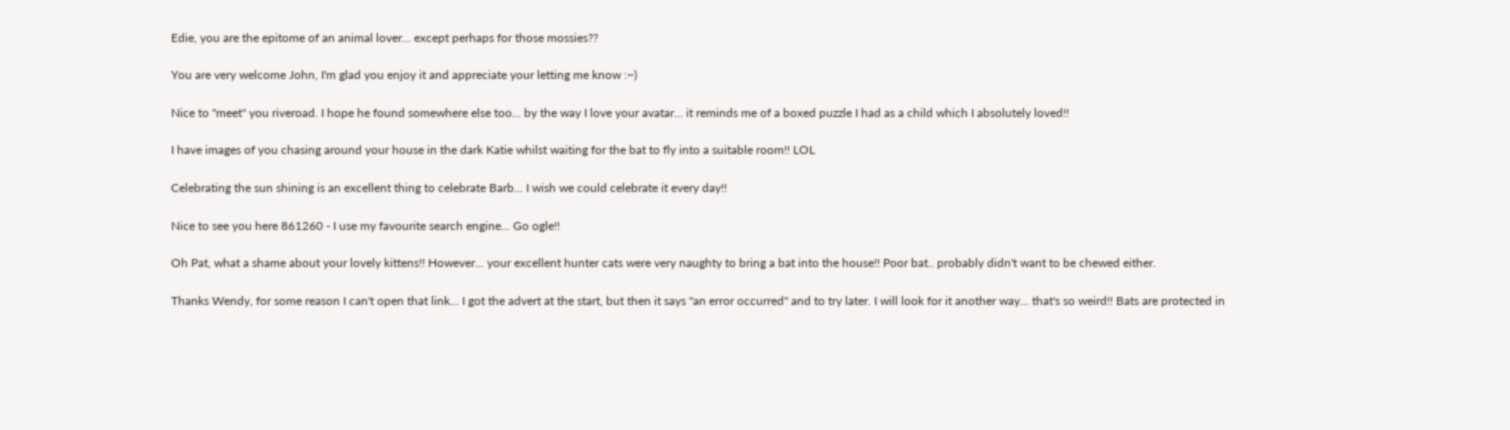Edie, you are the epitome of an animal lover... except perhaps for those mossies??

You are very welcome John, I'm glad you enjoy it and appreciate your letting me know :~)

Nice to "meet" you riveroad. I hope he found somewhere else too... by the way I love your avatar... it reminds me of a boxed puzzle I had as a child which I absolutely loved!!

I have images of you chasing around your house in the dark Katie whilst waiting for the bat to fly into a suitable room!! LOL

Celebrating the sun shining is an excellent thing to celebrate Barb... I wish we could celebrate it every day!!

Nice to see you here 861260 - I use my favourite search engine... Go ogle!!

Oh Pat, what a shame about your lovely kittens!! However... your excellent hunter cats were very naughty to bring a bat into the house!! Poor bat.. probably didn't want to be chewed either.

Thanks Wendy, for some reason I can't open that link... I got the advert at the start, but then it says "an error occurred" and to try later. I will look for it another way... that's so weird!! Bats are protected in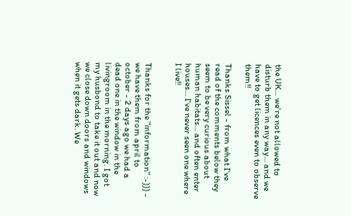the UK... we're not allowed to disturb them in any way... and we have to get licences even to observe them!!

Thanks Sissel - from what I've read of the comments below they seem to be very curious about human habitats... and often enter houses... I've never seen one where I live!!


Thanks for the "information" :-))) - we have them from april to october - 2 days ago we had a dead one in the window in the livingroom in the morning. I got my husbond to take it out and now we close down doors and windows when it gets dark. We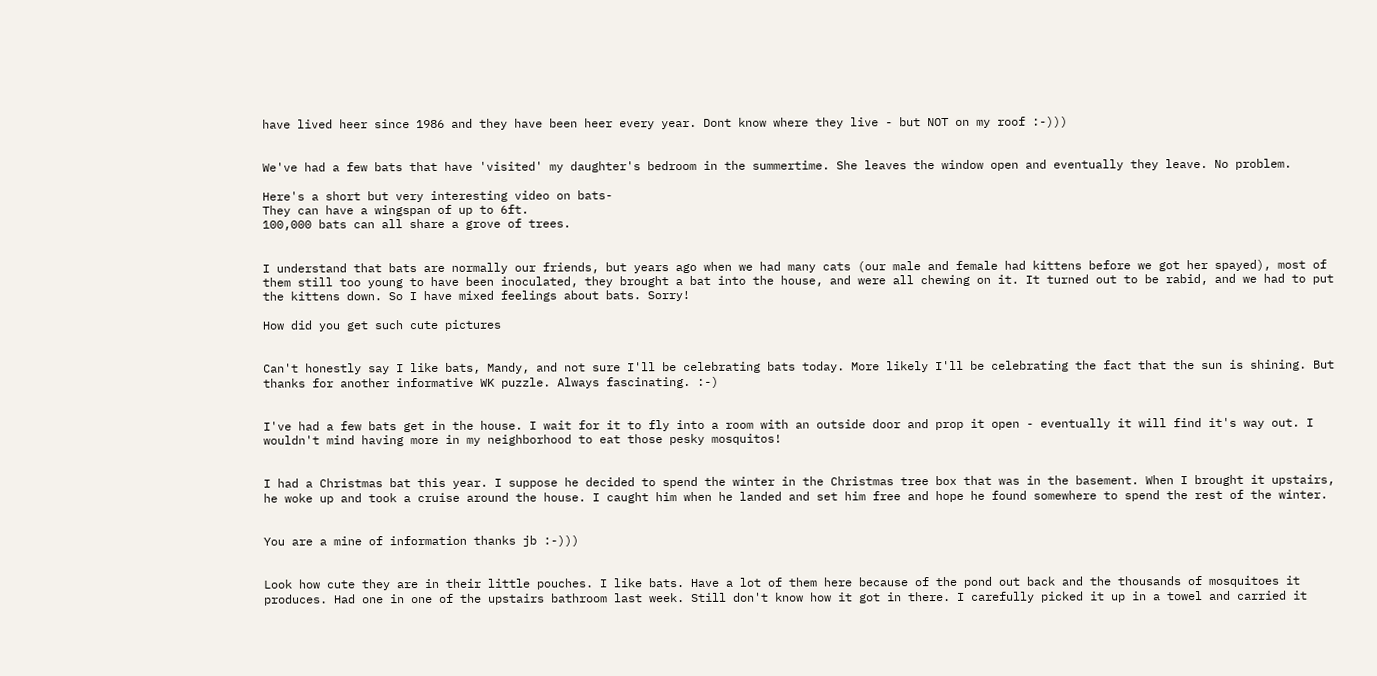have lived heer since 1986 and they have been heer every year. Dont know where they live - but NOT on my roof :-)))


We've had a few bats that have 'visited' my daughter's bedroom in the summertime. She leaves the window open and eventually they leave. No problem.

Here's a short but very interesting video on bats-
They can have a wingspan of up to 6ft.
100,000 bats can all share a grove of trees.


I understand that bats are normally our friends, but years ago when we had many cats (our male and female had kittens before we got her spayed), most of them still too young to have been inoculated, they brought a bat into the house, and were all chewing on it. It turned out to be rabid, and we had to put the kittens down. So I have mixed feelings about bats. Sorry!

How did you get such cute pictures


Can't honestly say I like bats, Mandy, and not sure I'll be celebrating bats today. More likely I'll be celebrating the fact that the sun is shining. But thanks for another informative WK puzzle. Always fascinating. :-)


I've had a few bats get in the house. I wait for it to fly into a room with an outside door and prop it open - eventually it will find it's way out. I wouldn't mind having more in my neighborhood to eat those pesky mosquitos!


I had a Christmas bat this year. I suppose he decided to spend the winter in the Christmas tree box that was in the basement. When I brought it upstairs, he woke up and took a cruise around the house. I caught him when he landed and set him free and hope he found somewhere to spend the rest of the winter.


You are a mine of information thanks jb :-)))


Look how cute they are in their little pouches. I like bats. Have a lot of them here because of the pond out back and the thousands of mosquitoes it produces. Had one in one of the upstairs bathroom last week. Still don't know how it got in there. I carefully picked it up in a towel and carried it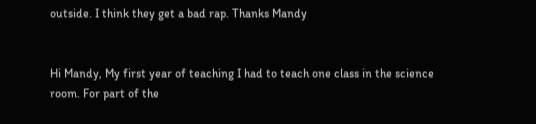outside. I think they get a bad rap. Thanks Mandy


Hi Mandy, My first year of teaching I had to teach one class in the science room. For part of the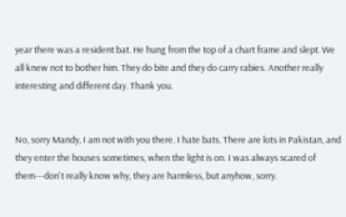year there was a resident bat. He hung from the top of a chart frame and slept. We all knew not to bother him. They do bite and they do carry rabies. Another really interesting and different day. Thank you.


No, sorry Mandy, I am not with you there. I hate bats. There are lots in Pakistan, and they enter the houses sometimes, when the light is on. I was always scared of them---don't really know why, they are harmless, but anyhow, sorry.